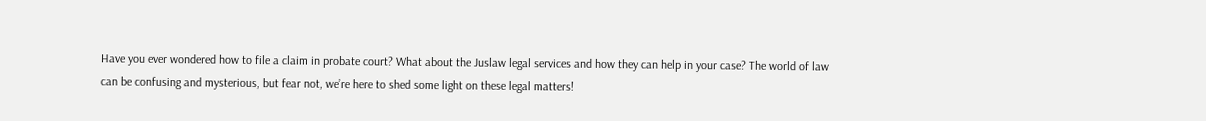Have you ever wondered how to file a claim in probate court? What about the Juslaw legal services and how they can help in your case? The world of law can be confusing and mysterious, but fear not, we’re here to shed some light on these legal matters!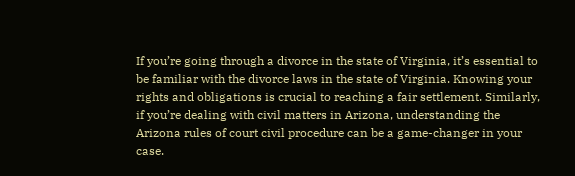If you’re going through a divorce in the state of Virginia, it’s essential to be familiar with the divorce laws in the state of Virginia. Knowing your rights and obligations is crucial to reaching a fair settlement. Similarly, if you’re dealing with civil matters in Arizona, understanding the Arizona rules of court civil procedure can be a game-changer in your case.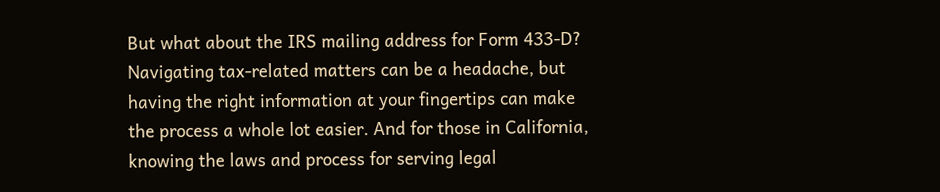But what about the IRS mailing address for Form 433-D? Navigating tax-related matters can be a headache, but having the right information at your fingertips can make the process a whole lot easier. And for those in California, knowing the laws and process for serving legal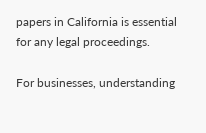papers in California is essential for any legal proceedings.

For businesses, understanding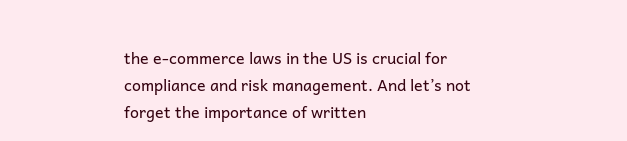the e-commerce laws in the US is crucial for compliance and risk management. And let’s not forget the importance of written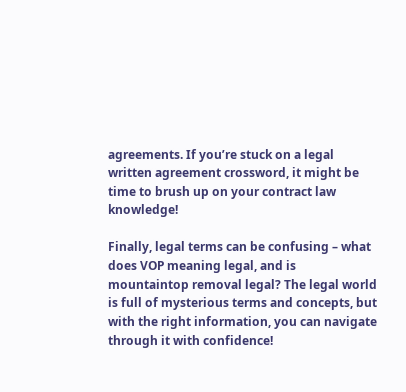agreements. If you’re stuck on a legal written agreement crossword, it might be time to brush up on your contract law knowledge!

Finally, legal terms can be confusing – what does VOP meaning legal, and is mountaintop removal legal? The legal world is full of mysterious terms and concepts, but with the right information, you can navigate through it with confidence!